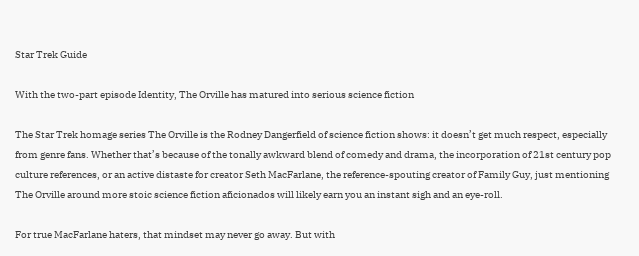Star Trek Guide

With the two-part episode Identity, The Orville has matured into serious science fiction

The Star Trek homage series The Orville is the Rodney Dangerfield of science fiction shows: it doesn’t get much respect, especially from genre fans. Whether that’s because of the tonally awkward blend of comedy and drama, the incorporation of 21st century pop culture references, or an active distaste for creator Seth MacFarlane, the reference-spouting creator of Family Guy, just mentioning The Orville around more stoic science fiction aficionados will likely earn you an instant sigh and an eye-roll.

For true MacFarlane haters, that mindset may never go away. But with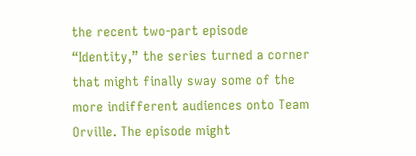the recent two-part episode “Identity,” the series turned a corner that might finally sway some of the more indifferent audiences onto Team Orville. The episode might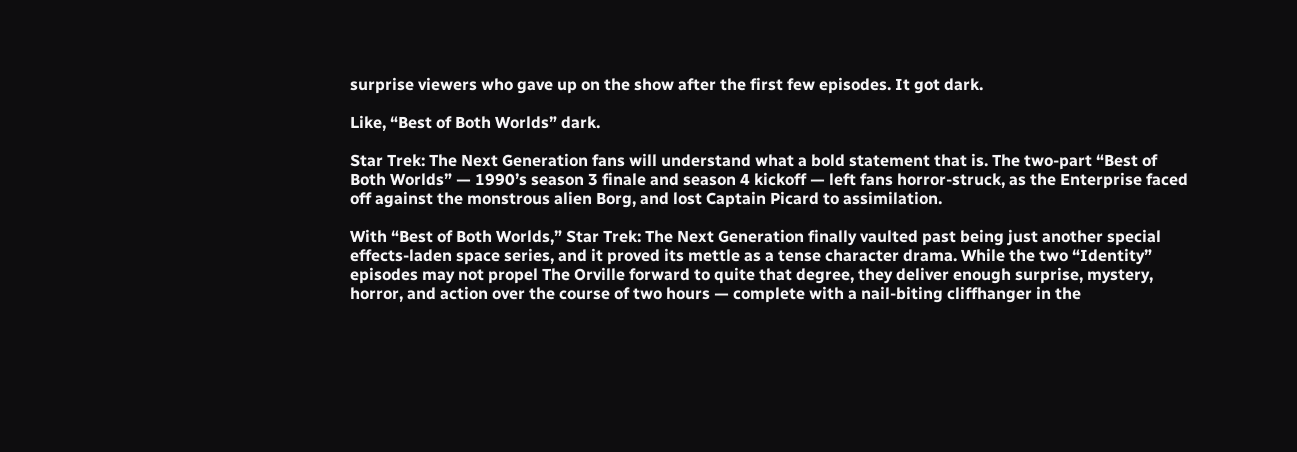surprise viewers who gave up on the show after the first few episodes. It got dark.

Like, “Best of Both Worlds” dark.

Star Trek: The Next Generation fans will understand what a bold statement that is. The two-part “Best of Both Worlds” — 1990’s season 3 finale and season 4 kickoff — left fans horror-struck, as the Enterprise faced off against the monstrous alien Borg, and lost Captain Picard to assimilation.

With “Best of Both Worlds,” Star Trek: The Next Generation finally vaulted past being just another special effects-laden space series, and it proved its mettle as a tense character drama. While the two “Identity” episodes may not propel The Orville forward to quite that degree, they deliver enough surprise, mystery, horror, and action over the course of two hours — complete with a nail-biting cliffhanger in the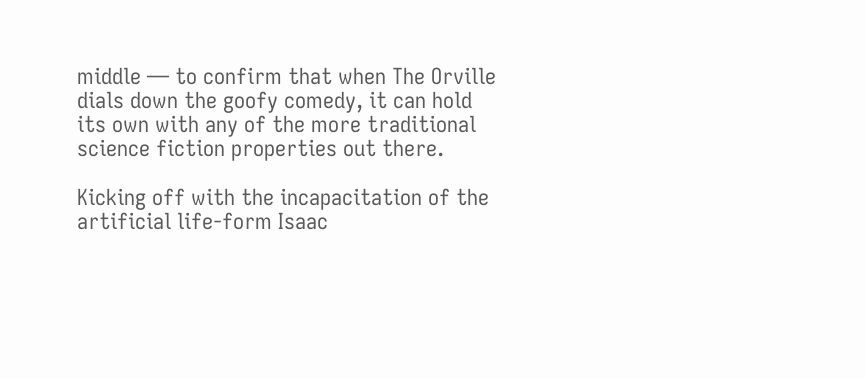middle — to confirm that when The Orville dials down the goofy comedy, it can hold its own with any of the more traditional science fiction properties out there.

Kicking off with the incapacitation of the artificial life-form Isaac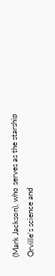(Mark Jackson), who serves as the starship Orville’s science and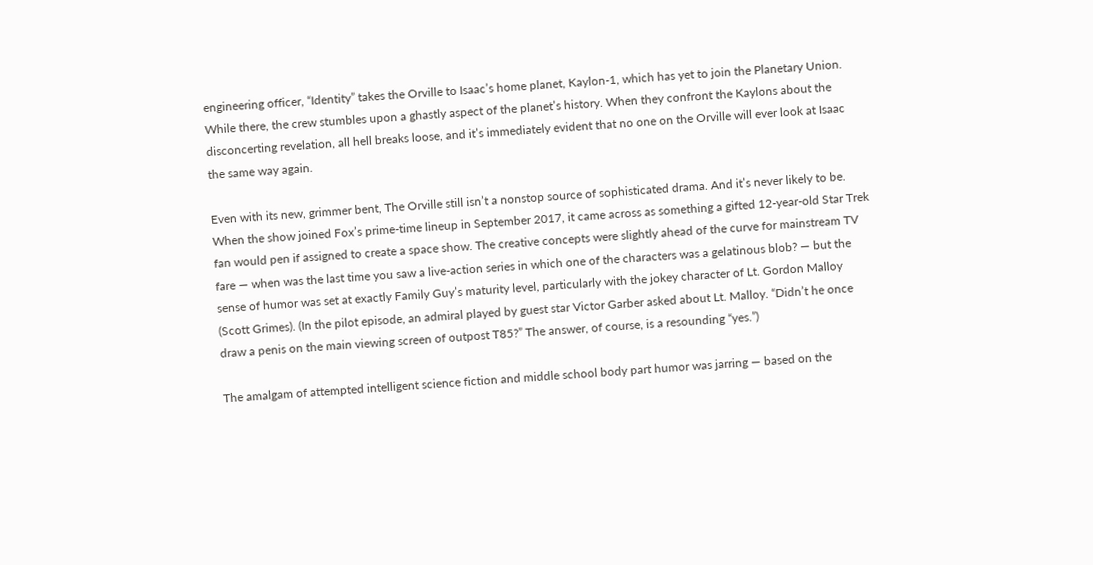engineering officer, “Identity” takes the Orville to Isaac’s home planet, Kaylon-1, which has yet to join the Planetary Union. While there, the crew stumbles upon a ghastly aspect of the planet’s history. When they confront the Kaylons about the disconcerting revelation, all hell breaks loose, and it’s immediately evident that no one on the Orville will ever look at Isaac the same way again.

Even with its new, grimmer bent, The Orville still isn’t a nonstop source of sophisticated drama. And it’s never likely to be. When the show joined Fox’s prime-time lineup in September 2017, it came across as something a gifted 12-year-old Star Trek fan would pen if assigned to create a space show. The creative concepts were slightly ahead of the curve for mainstream TV fare — when was the last time you saw a live-action series in which one of the characters was a gelatinous blob? — but the sense of humor was set at exactly Family Guy’s maturity level, particularly with the jokey character of Lt. Gordon Malloy (Scott Grimes). (In the pilot episode, an admiral played by guest star Victor Garber asked about Lt. Malloy. “Didn’t he once draw a penis on the main viewing screen of outpost T85?” The answer, of course, is a resounding “yes.”)

The amalgam of attempted intelligent science fiction and middle school body part humor was jarring — based on the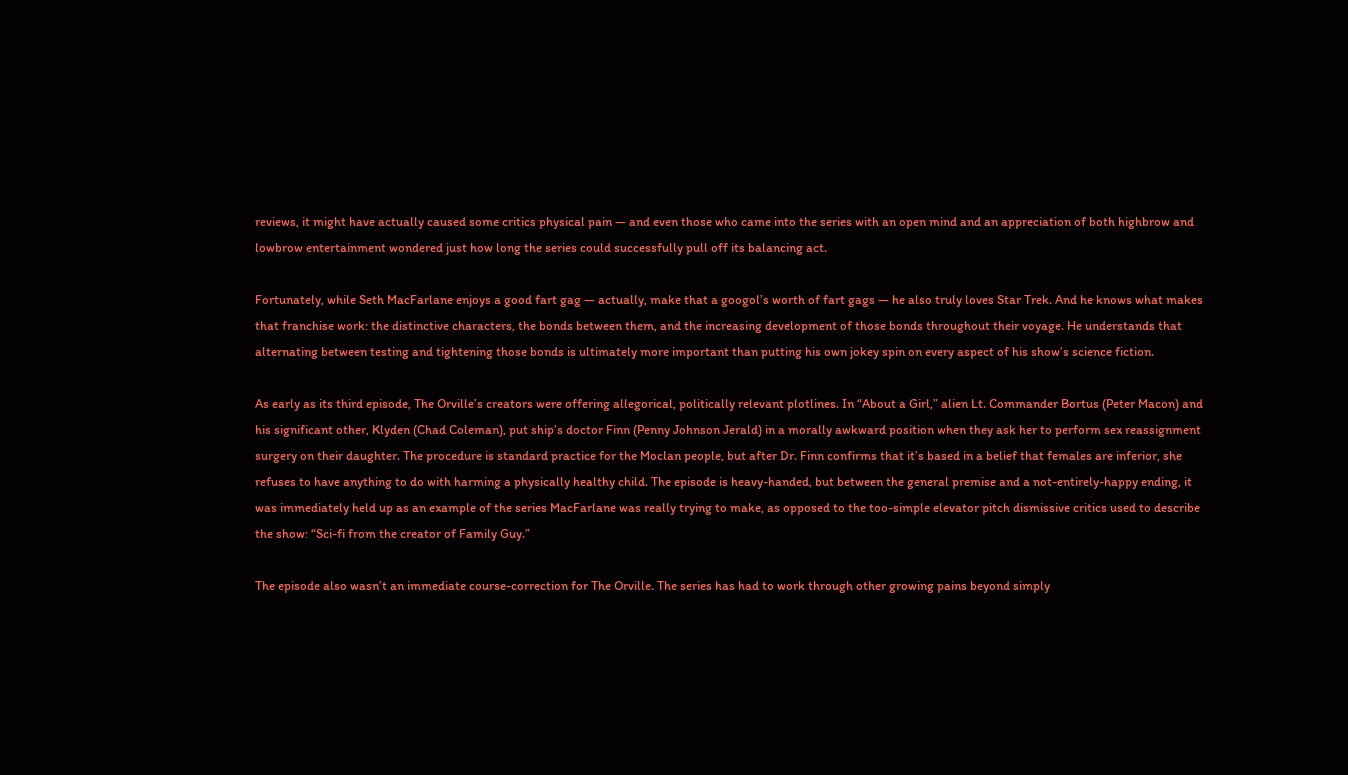reviews, it might have actually caused some critics physical pain — and even those who came into the series with an open mind and an appreciation of both highbrow and lowbrow entertainment wondered just how long the series could successfully pull off its balancing act.

Fortunately, while Seth MacFarlane enjoys a good fart gag — actually, make that a googol’s worth of fart gags — he also truly loves Star Trek. And he knows what makes that franchise work: the distinctive characters, the bonds between them, and the increasing development of those bonds throughout their voyage. He understands that alternating between testing and tightening those bonds is ultimately more important than putting his own jokey spin on every aspect of his show’s science fiction.

As early as its third episode, The Orville’s creators were offering allegorical, politically relevant plotlines. In “About a Girl,” alien Lt. Commander Bortus (Peter Macon) and his significant other, Klyden (Chad Coleman), put ship’s doctor Finn (Penny Johnson Jerald) in a morally awkward position when they ask her to perform sex reassignment surgery on their daughter. The procedure is standard practice for the Moclan people, but after Dr. Finn confirms that it’s based in a belief that females are inferior, she refuses to have anything to do with harming a physically healthy child. The episode is heavy-handed, but between the general premise and a not-entirely-happy ending, it was immediately held up as an example of the series MacFarlane was really trying to make, as opposed to the too-simple elevator pitch dismissive critics used to describe the show: “Sci-fi from the creator of Family Guy.”

The episode also wasn’t an immediate course-correction for The Orville. The series has had to work through other growing pains beyond simply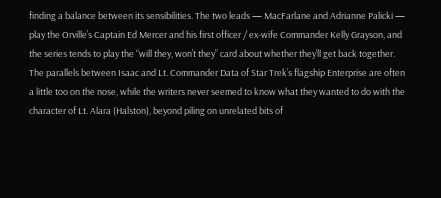finding a balance between its sensibilities. The two leads — MacFarlane and Adrianne Palicki — play the Orville’s Captain Ed Mercer and his first officer / ex-wife Commander Kelly Grayson, and the series tends to play the “will they, won’t they” card about whether they’ll get back together. The parallels between Isaac and Lt. Commander Data of Star Trek’s flagship Enterprise are often a little too on the nose, while the writers never seemed to know what they wanted to do with the character of Lt. Alara (Halston), beyond piling on unrelated bits of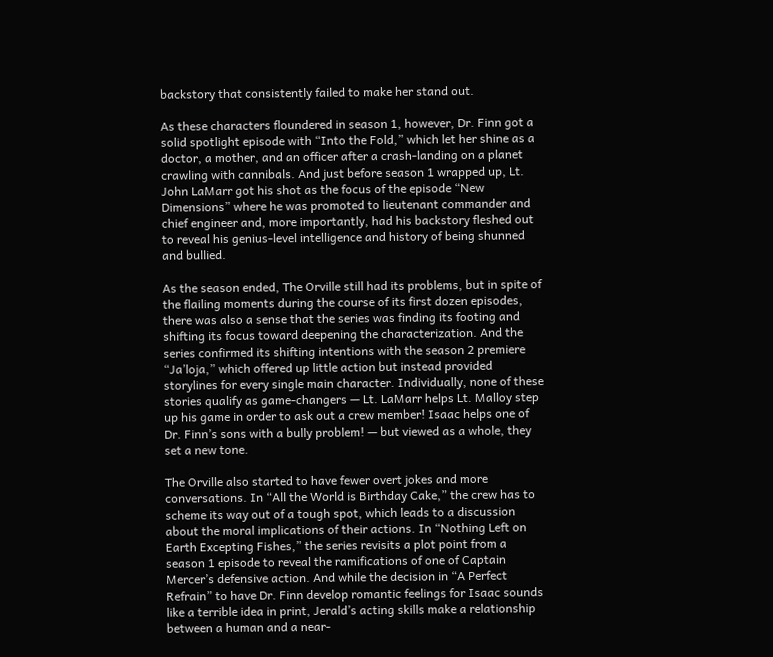backstory that consistently failed to make her stand out.

As these characters floundered in season 1, however, Dr. Finn got a solid spotlight episode with “Into the Fold,” which let her shine as a doctor, a mother, and an officer after a crash-landing on a planet crawling with cannibals. And just before season 1 wrapped up, Lt. John LaMarr got his shot as the focus of the episode “New Dimensions” where he was promoted to lieutenant commander and chief engineer and, more importantly, had his backstory fleshed out to reveal his genius-level intelligence and history of being shunned and bullied.

As the season ended, The Orville still had its problems, but in spite of the flailing moments during the course of its first dozen episodes, there was also a sense that the series was finding its footing and shifting its focus toward deepening the characterization. And the series confirmed its shifting intentions with the season 2 premiere “Ja’loja,” which offered up little action but instead provided storylines for every single main character. Individually, none of these stories qualify as game-changers — Lt. LaMarr helps Lt. Malloy step up his game in order to ask out a crew member! Isaac helps one of Dr. Finn’s sons with a bully problem! — but viewed as a whole, they set a new tone.

The Orville also started to have fewer overt jokes and more conversations. In “All the World is Birthday Cake,” the crew has to scheme its way out of a tough spot, which leads to a discussion about the moral implications of their actions. In “Nothing Left on Earth Excepting Fishes,” the series revisits a plot point from a season 1 episode to reveal the ramifications of one of Captain Mercer’s defensive action. And while the decision in “A Perfect Refrain” to have Dr. Finn develop romantic feelings for Isaac sounds like a terrible idea in print, Jerald’s acting skills make a relationship between a human and a near-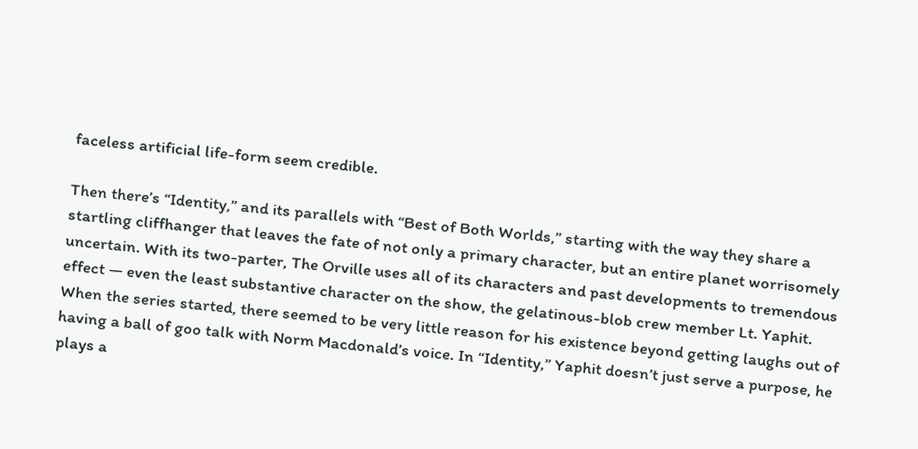faceless artificial life-form seem credible.

Then there’s “Identity,” and its parallels with “Best of Both Worlds,” starting with the way they share a startling cliffhanger that leaves the fate of not only a primary character, but an entire planet worrisomely uncertain. With its two-parter, The Orville uses all of its characters and past developments to tremendous effect — even the least substantive character on the show, the gelatinous-blob crew member Lt. Yaphit. When the series started, there seemed to be very little reason for his existence beyond getting laughs out of having a ball of goo talk with Norm Macdonald’s voice. In “Identity,” Yaphit doesn’t just serve a purpose, he plays a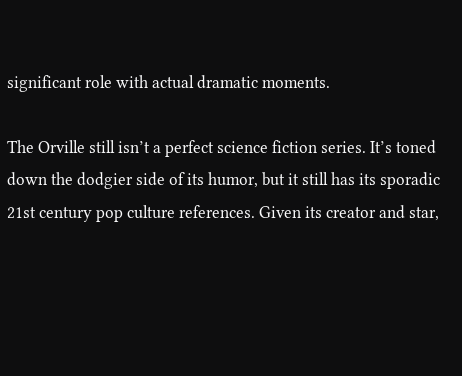significant role with actual dramatic moments.

The Orville still isn’t a perfect science fiction series. It’s toned down the dodgier side of its humor, but it still has its sporadic 21st century pop culture references. Given its creator and star,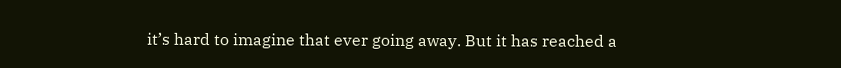it’s hard to imagine that ever going away. But it has reached a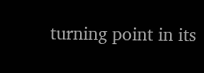turning point in its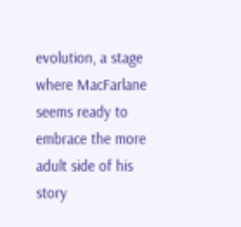evolution, a stage where MacFarlane seems ready to embrace the more adult side of his story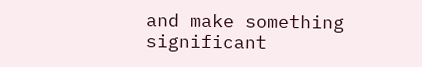and make something significant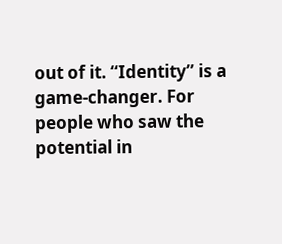out of it. “Identity” is a game-changer. For people who saw the potential in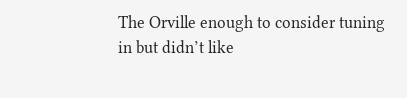The Orville enough to consider tuning in but didn’t like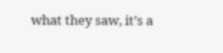what they saw, it’s a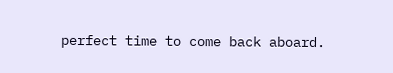perfect time to come back aboard.